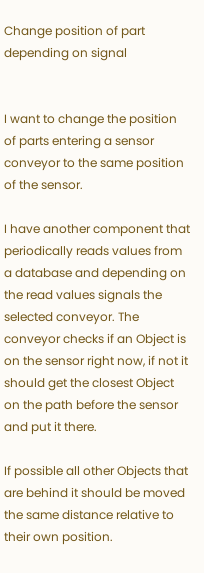Change position of part depending on signal


I want to change the position of parts entering a sensor conveyor to the same position of the sensor.

I have another component that periodically reads values from a database and depending on the read values signals the selected conveyor. The conveyor checks if an Object is on the sensor right now, if not it should get the closest Object on the path before the sensor and put it there.

If possible all other Objects that are behind it should be moved the same distance relative to their own position.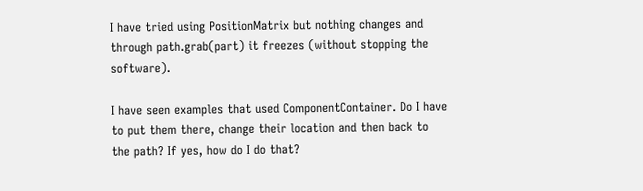I have tried using PositionMatrix but nothing changes and through path.grab(part) it freezes (without stopping the software).

I have seen examples that used ComponentContainer. Do I have to put them there, change their location and then back to the path? If yes, how do I do that?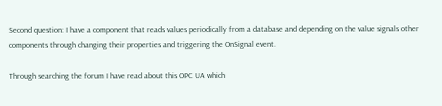Second question: I have a component that reads values periodically from a database and depending on the value signals other components through changing their properties and triggering the OnSignal event.

Through searching the forum I have read about this OPC UA which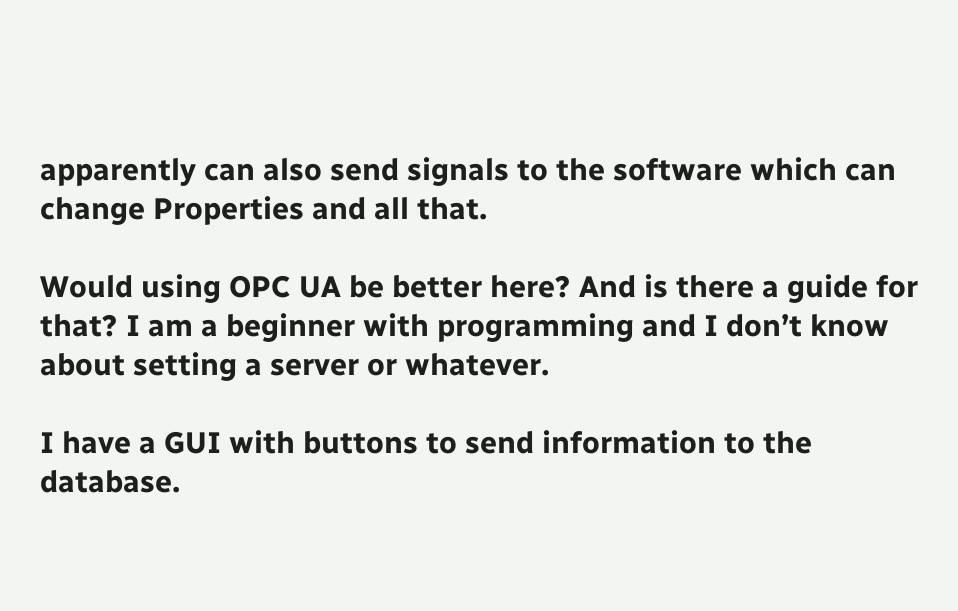apparently can also send signals to the software which can change Properties and all that.

Would using OPC UA be better here? And is there a guide for that? I am a beginner with programming and I don’t know about setting a server or whatever.

I have a GUI with buttons to send information to the database.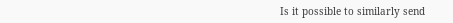Is it possible to similarly send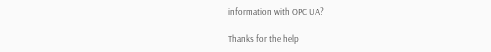information with OPC UA?

Thanks for the help